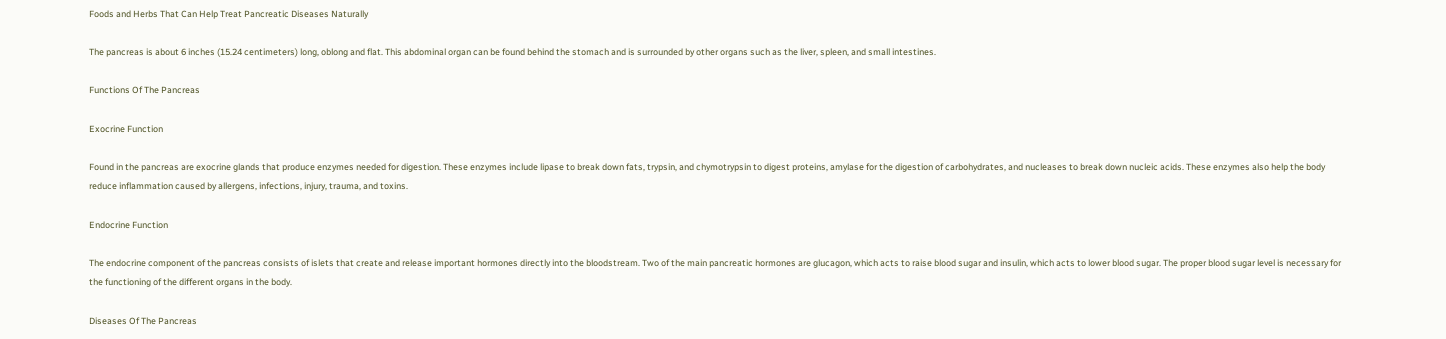Foods and Herbs That Can Help Treat Pancreatic Diseases Naturally

The pancreas is about 6 inches (15.24 centimeters) long, oblong and flat. This abdominal organ can be found behind the stomach and is surrounded by other organs such as the liver, spleen, and small intestines.

Functions Of The Pancreas

Exocrine Function

Found in the pancreas are exocrine glands that produce enzymes needed for digestion. These enzymes include lipase to break down fats, trypsin, and chymotrypsin to digest proteins, amylase for the digestion of carbohydrates, and nucleases to break down nucleic acids. These enzymes also help the body reduce inflammation caused by allergens, infections, injury, trauma, and toxins.

Endocrine Function

The endocrine component of the pancreas consists of islets that create and release important hormones directly into the bloodstream. Two of the main pancreatic hormones are glucagon, which acts to raise blood sugar and insulin, which acts to lower blood sugar. The proper blood sugar level is necessary for the functioning of the different organs in the body.

Diseases Of The Pancreas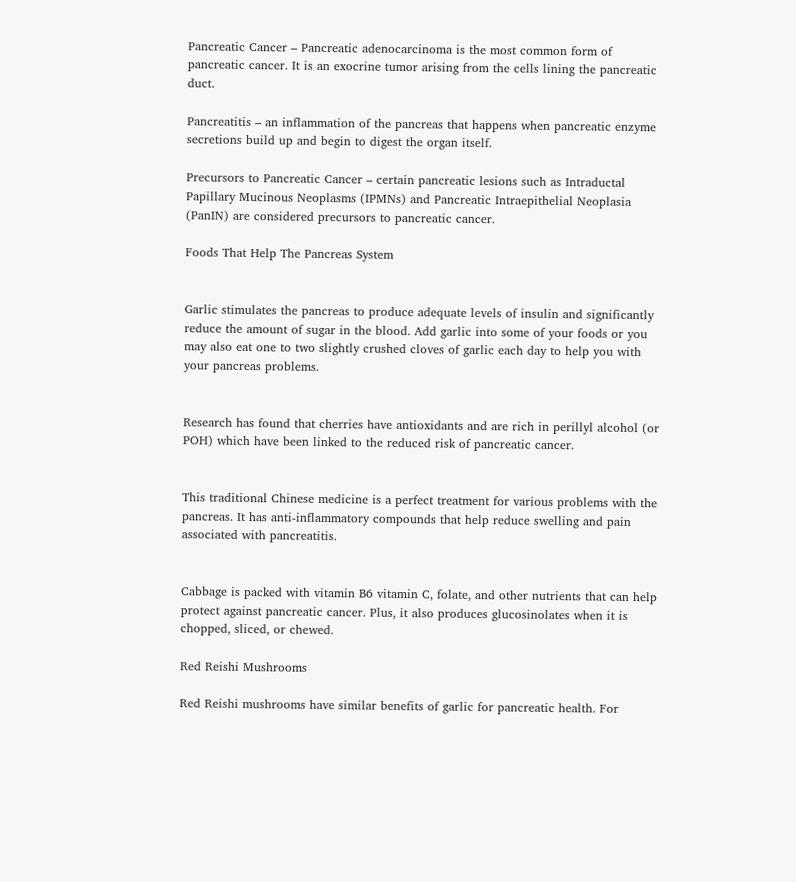Pancreatic Cancer – Pancreatic adenocarcinoma is the most common form of pancreatic cancer. It is an exocrine tumor arising from the cells lining the pancreatic duct.

Pancreatitis – an inflammation of the pancreas that happens when pancreatic enzyme secretions build up and begin to digest the organ itself.

Precursors to Pancreatic Cancer – certain pancreatic lesions such as Intraductal Papillary Mucinous Neoplasms (IPMNs) and Pancreatic Intraepithelial Neoplasia (PanIN) are considered precursors to pancreatic cancer.

Foods That Help The Pancreas System


Garlic stimulates the pancreas to produce adequate levels of insulin and significantly reduce the amount of sugar in the blood. Add garlic into some of your foods or you may also eat one to two slightly crushed cloves of garlic each day to help you with your pancreas problems.


Research has found that cherries have antioxidants and are rich in perillyl alcohol (or POH) which have been linked to the reduced risk of pancreatic cancer.


This traditional Chinese medicine is a perfect treatment for various problems with the pancreas. It has anti-inflammatory compounds that help reduce swelling and pain associated with pancreatitis.


Cabbage is packed with vitamin B6 vitamin C, folate, and other nutrients that can help protect against pancreatic cancer. Plus, it also produces glucosinolates when it is chopped, sliced, or chewed.

Red Reishi Mushrooms

Red Reishi mushrooms have similar benefits of garlic for pancreatic health. For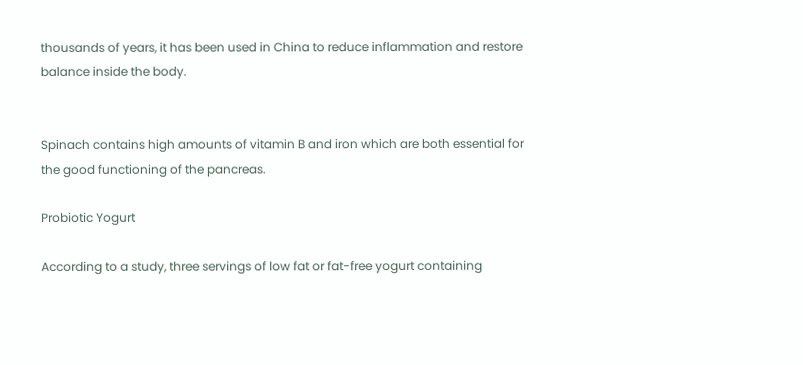thousands of years, it has been used in China to reduce inflammation and restore balance inside the body.


Spinach contains high amounts of vitamin B and iron which are both essential for the good functioning of the pancreas.

Probiotic Yogurt

According to a study, three servings of low fat or fat-free yogurt containing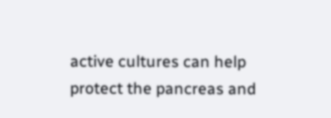active cultures can help protect the pancreas and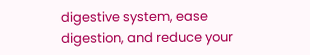digestive system, ease digestion, and reduce your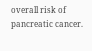overall risk of pancreatic cancer.